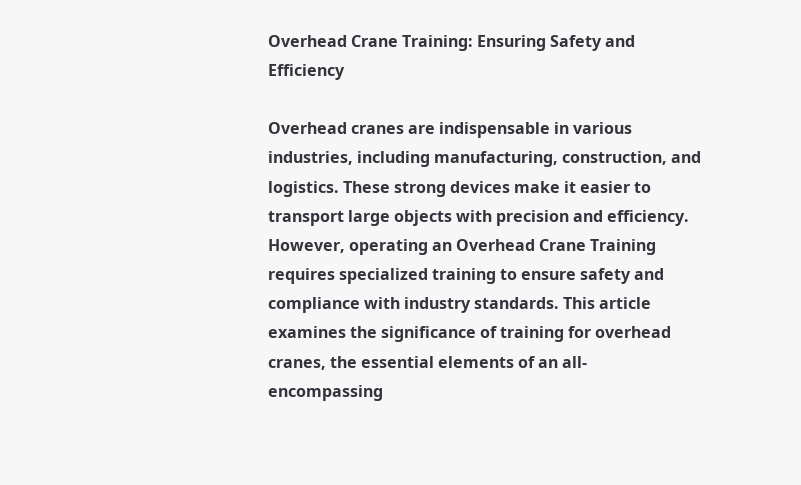Overhead Crane Training: Ensuring Safety and Efficiency

Overhead cranes are indispensable in various industries, including manufacturing, construction, and logistics. These strong devices make it easier to transport large objects with precision and efficiency. However, operating an Overhead Crane Training requires specialized training to ensure safety and compliance with industry standards. This article examines the significance of training for overhead cranes, the essential elements of an all-encompassing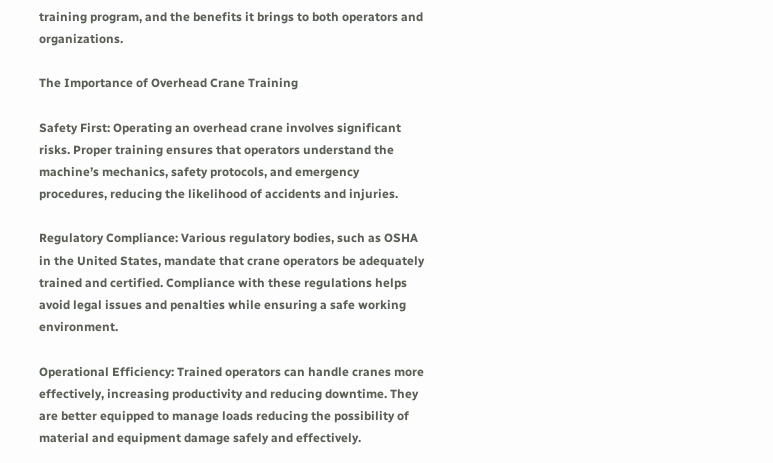training program, and the benefits it brings to both operators and organizations.

The Importance of Overhead Crane Training

Safety First: Operating an overhead crane involves significant risks. Proper training ensures that operators understand the machine’s mechanics, safety protocols, and emergency procedures, reducing the likelihood of accidents and injuries.

Regulatory Compliance: Various regulatory bodies, such as OSHA in the United States, mandate that crane operators be adequately trained and certified. Compliance with these regulations helps avoid legal issues and penalties while ensuring a safe working environment.

Operational Efficiency: Trained operators can handle cranes more effectively, increasing productivity and reducing downtime. They are better equipped to manage loads reducing the possibility of material and equipment damage safely and effectively.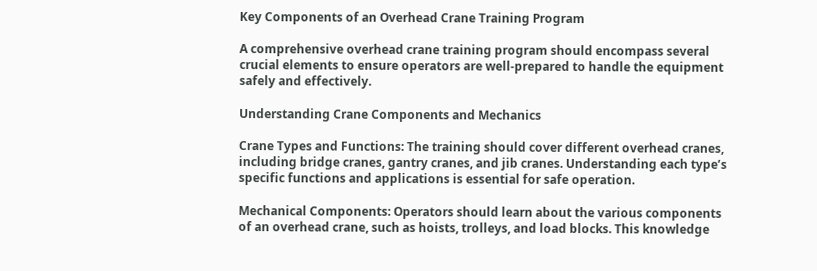Key Components of an Overhead Crane Training Program

A comprehensive overhead crane training program should encompass several crucial elements to ensure operators are well-prepared to handle the equipment safely and effectively.

Understanding Crane Components and Mechanics

Crane Types and Functions: The training should cover different overhead cranes, including bridge cranes, gantry cranes, and jib cranes. Understanding each type’s specific functions and applications is essential for safe operation.

Mechanical Components: Operators should learn about the various components of an overhead crane, such as hoists, trolleys, and load blocks. This knowledge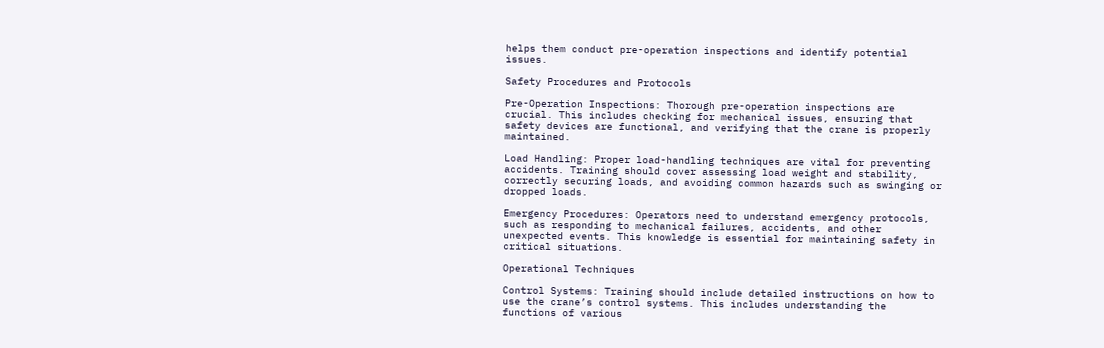helps them conduct pre-operation inspections and identify potential issues.

Safety Procedures and Protocols

Pre-Operation Inspections: Thorough pre-operation inspections are crucial. This includes checking for mechanical issues, ensuring that safety devices are functional, and verifying that the crane is properly maintained.

Load Handling: Proper load-handling techniques are vital for preventing accidents. Training should cover assessing load weight and stability, correctly securing loads, and avoiding common hazards such as swinging or dropped loads.

Emergency Procedures: Operators need to understand emergency protocols, such as responding to mechanical failures, accidents, and other unexpected events. This knowledge is essential for maintaining safety in critical situations.

Operational Techniques

Control Systems: Training should include detailed instructions on how to use the crane’s control systems. This includes understanding the functions of various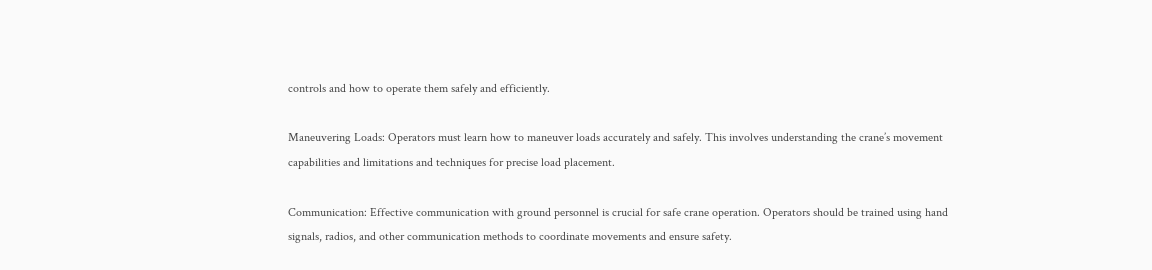controls and how to operate them safely and efficiently.

Maneuvering Loads: Operators must learn how to maneuver loads accurately and safely. This involves understanding the crane’s movement capabilities and limitations and techniques for precise load placement.

Communication: Effective communication with ground personnel is crucial for safe crane operation. Operators should be trained using hand signals, radios, and other communication methods to coordinate movements and ensure safety.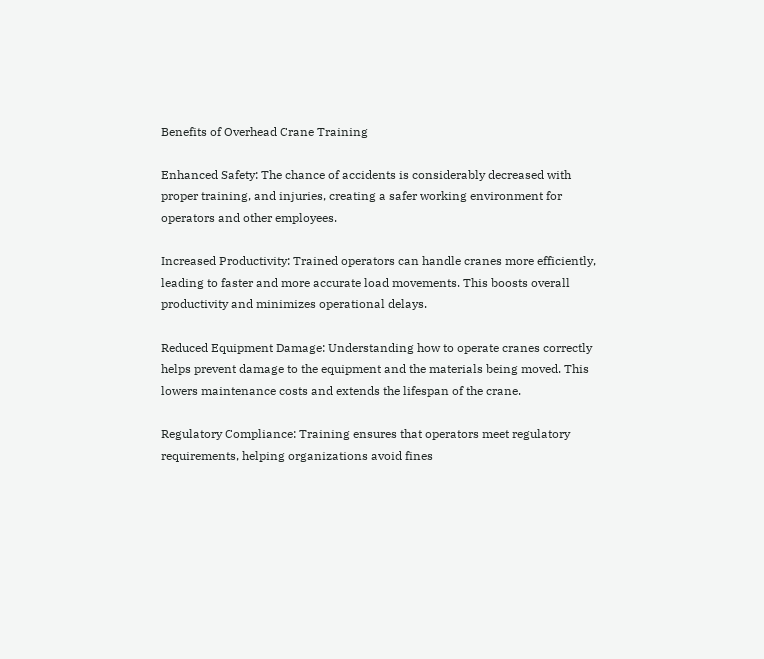Benefits of Overhead Crane Training

Enhanced Safety: The chance of accidents is considerably decreased with proper training, and injuries, creating a safer working environment for operators and other employees.

Increased Productivity: Trained operators can handle cranes more efficiently, leading to faster and more accurate load movements. This boosts overall productivity and minimizes operational delays.

Reduced Equipment Damage: Understanding how to operate cranes correctly helps prevent damage to the equipment and the materials being moved. This lowers maintenance costs and extends the lifespan of the crane.

Regulatory Compliance: Training ensures that operators meet regulatory requirements, helping organizations avoid fines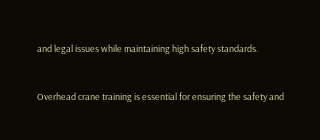and legal issues while maintaining high safety standards.


Overhead crane training is essential for ensuring the safety and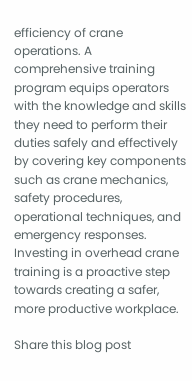efficiency of crane operations. A comprehensive training program equips operators with the knowledge and skills they need to perform their duties safely and effectively by covering key components such as crane mechanics, safety procedures, operational techniques, and emergency responses. Investing in overhead crane training is a proactive step towards creating a safer, more productive workplace.

Share this blog post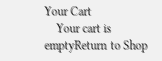Your Cart
    Your cart is emptyReturn to Shop